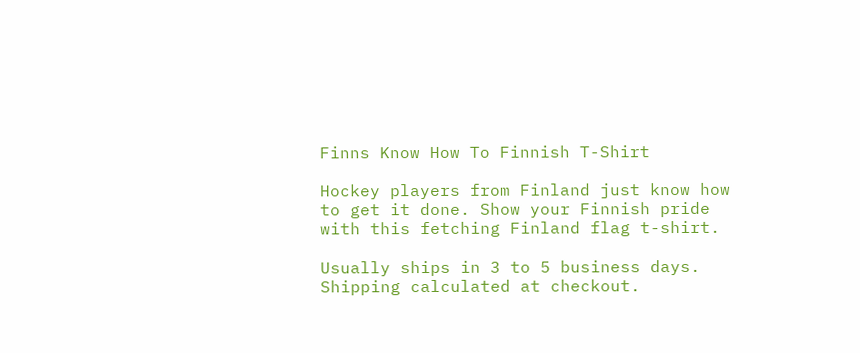Finns Know How To Finnish T-Shirt

Hockey players from Finland just know how to get it done. Show your Finnish pride with this fetching Finland flag t-shirt.

Usually ships in 3 to 5 business days. Shipping calculated at checkout.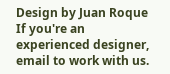Design by Juan Roque
If you're an experienced designer, email to work with us.